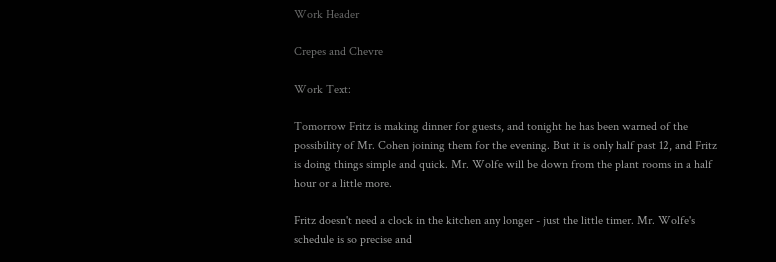Work Header

Crepes and Chevre

Work Text:

Tomorrow Fritz is making dinner for guests, and tonight he has been warned of the possibility of Mr. Cohen joining them for the evening. But it is only half past 12, and Fritz is doing things simple and quick. Mr. Wolfe will be down from the plant rooms in a half hour or a little more.

Fritz doesn't need a clock in the kitchen any longer - just the little timer. Mr. Wolfe's schedule is so precise and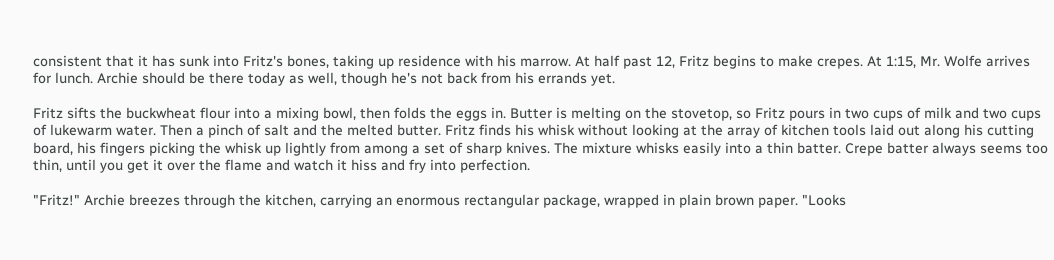consistent that it has sunk into Fritz's bones, taking up residence with his marrow. At half past 12, Fritz begins to make crepes. At 1:15, Mr. Wolfe arrives for lunch. Archie should be there today as well, though he's not back from his errands yet.

Fritz sifts the buckwheat flour into a mixing bowl, then folds the eggs in. Butter is melting on the stovetop, so Fritz pours in two cups of milk and two cups of lukewarm water. Then a pinch of salt and the melted butter. Fritz finds his whisk without looking at the array of kitchen tools laid out along his cutting board, his fingers picking the whisk up lightly from among a set of sharp knives. The mixture whisks easily into a thin batter. Crepe batter always seems too thin, until you get it over the flame and watch it hiss and fry into perfection.

"Fritz!" Archie breezes through the kitchen, carrying an enormous rectangular package, wrapped in plain brown paper. "Looks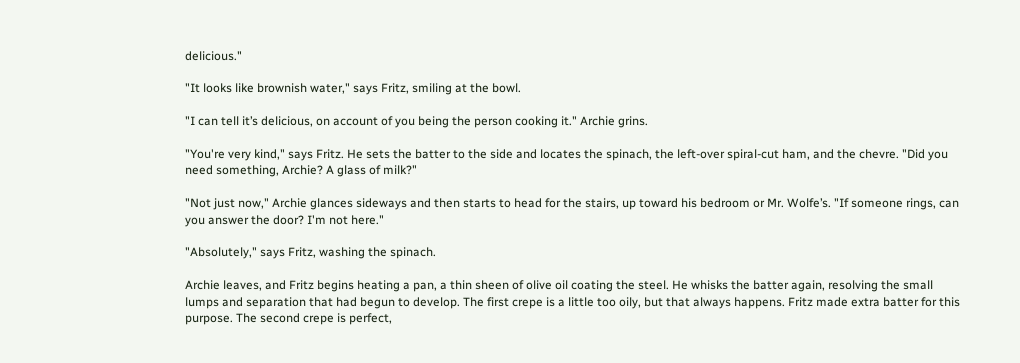delicious."

"It looks like brownish water," says Fritz, smiling at the bowl.

"I can tell it’s delicious, on account of you being the person cooking it." Archie grins.

"You're very kind," says Fritz. He sets the batter to the side and locates the spinach, the left-over spiral-cut ham, and the chevre. "Did you need something, Archie? A glass of milk?"

"Not just now," Archie glances sideways and then starts to head for the stairs, up toward his bedroom or Mr. Wolfe’s. "If someone rings, can you answer the door? I'm not here."

"Absolutely," says Fritz, washing the spinach.

Archie leaves, and Fritz begins heating a pan, a thin sheen of olive oil coating the steel. He whisks the batter again, resolving the small lumps and separation that had begun to develop. The first crepe is a little too oily, but that always happens. Fritz made extra batter for this purpose. The second crepe is perfect,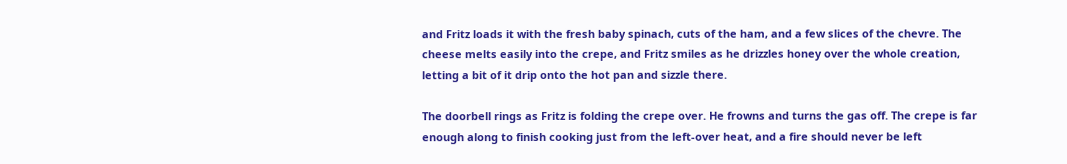and Fritz loads it with the fresh baby spinach, cuts of the ham, and a few slices of the chevre. The cheese melts easily into the crepe, and Fritz smiles as he drizzles honey over the whole creation, letting a bit of it drip onto the hot pan and sizzle there.

The doorbell rings as Fritz is folding the crepe over. He frowns and turns the gas off. The crepe is far enough along to finish cooking just from the left-over heat, and a fire should never be left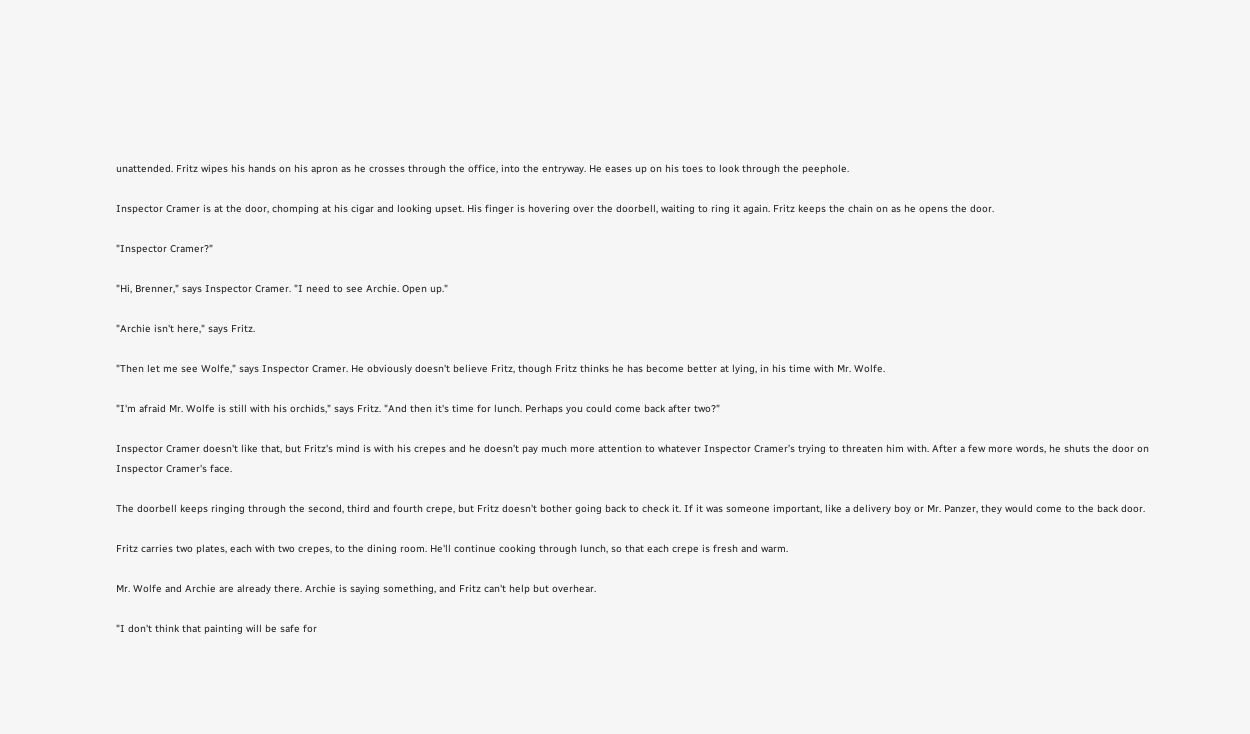unattended. Fritz wipes his hands on his apron as he crosses through the office, into the entryway. He eases up on his toes to look through the peephole.

Inspector Cramer is at the door, chomping at his cigar and looking upset. His finger is hovering over the doorbell, waiting to ring it again. Fritz keeps the chain on as he opens the door.

"Inspector Cramer?"

"Hi, Brenner," says Inspector Cramer. "I need to see Archie. Open up."

"Archie isn't here," says Fritz.

"Then let me see Wolfe," says Inspector Cramer. He obviously doesn't believe Fritz, though Fritz thinks he has become better at lying, in his time with Mr. Wolfe.

"I'm afraid Mr. Wolfe is still with his orchids," says Fritz. "And then it's time for lunch. Perhaps you could come back after two?"

Inspector Cramer doesn't like that, but Fritz's mind is with his crepes and he doesn’t pay much more attention to whatever Inspector Cramer’s trying to threaten him with. After a few more words, he shuts the door on Inspector Cramer's face.

The doorbell keeps ringing through the second, third and fourth crepe, but Fritz doesn't bother going back to check it. If it was someone important, like a delivery boy or Mr. Panzer, they would come to the back door.

Fritz carries two plates, each with two crepes, to the dining room. He'll continue cooking through lunch, so that each crepe is fresh and warm.

Mr. Wolfe and Archie are already there. Archie is saying something, and Fritz can't help but overhear.

"I don't think that painting will be safe for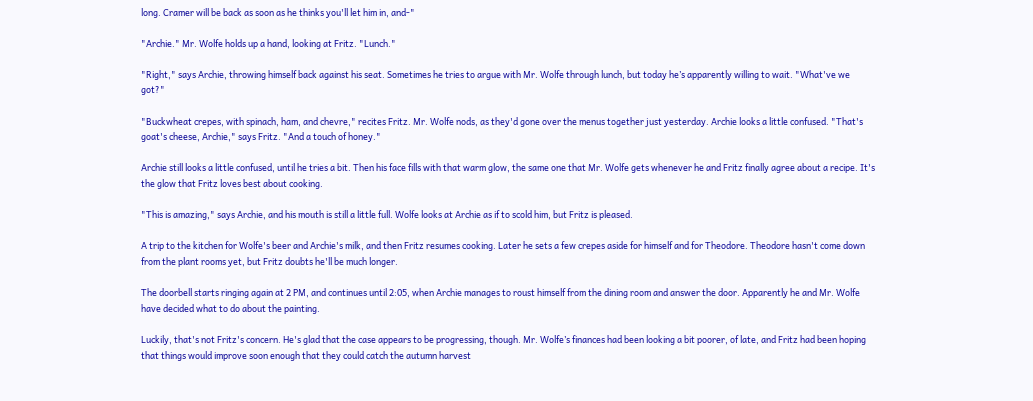long. Cramer will be back as soon as he thinks you'll let him in, and-"

"Archie." Mr. Wolfe holds up a hand, looking at Fritz. "Lunch."

"Right," says Archie, throwing himself back against his seat. Sometimes he tries to argue with Mr. Wolfe through lunch, but today he’s apparently willing to wait. "What've we got?"

"Buckwheat crepes, with spinach, ham, and chevre," recites Fritz. Mr. Wolfe nods, as they'd gone over the menus together just yesterday. Archie looks a little confused. "That's goat's cheese, Archie," says Fritz. "And a touch of honey."

Archie still looks a little confused, until he tries a bit. Then his face fills with that warm glow, the same one that Mr. Wolfe gets whenever he and Fritz finally agree about a recipe. It's the glow that Fritz loves best about cooking.

"This is amazing," says Archie, and his mouth is still a little full. Wolfe looks at Archie as if to scold him, but Fritz is pleased.

A trip to the kitchen for Wolfe's beer and Archie's milk, and then Fritz resumes cooking. Later he sets a few crepes aside for himself and for Theodore. Theodore hasn't come down from the plant rooms yet, but Fritz doubts he'll be much longer.

The doorbell starts ringing again at 2 PM, and continues until 2:05, when Archie manages to roust himself from the dining room and answer the door. Apparently he and Mr. Wolfe have decided what to do about the painting.

Luckily, that's not Fritz's concern. He's glad that the case appears to be progressing, though. Mr. Wolfe’s finances had been looking a bit poorer, of late, and Fritz had been hoping that things would improve soon enough that they could catch the autumn harvest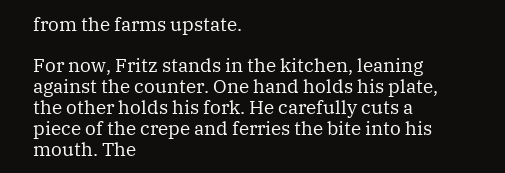from the farms upstate.

For now, Fritz stands in the kitchen, leaning against the counter. One hand holds his plate, the other holds his fork. He carefully cuts a piece of the crepe and ferries the bite into his mouth. The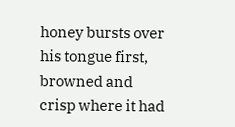honey bursts over his tongue first, browned and crisp where it had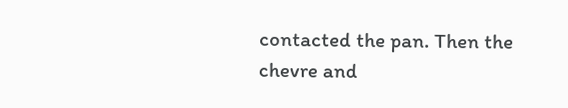contacted the pan. Then the chevre and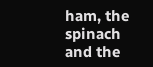ham, the spinach and the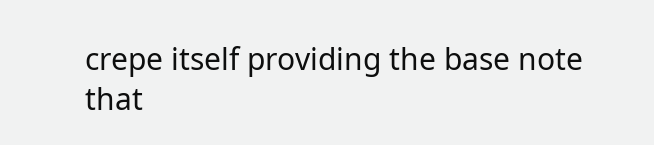crepe itself providing the base note that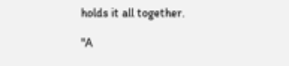holds it all together.

"A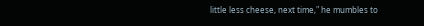little less cheese, next time," he mumbles to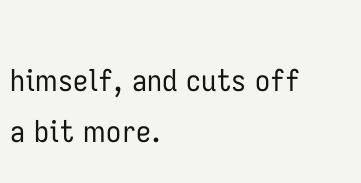himself, and cuts off a bit more.